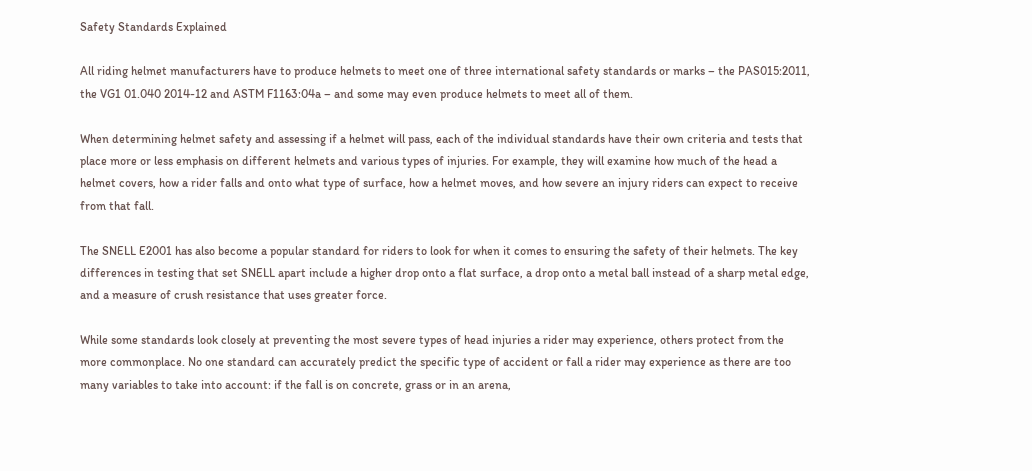Safety Standards Explained

All riding helmet manufacturers have to produce helmets to meet one of three international safety standards or marks – the PAS015:2011, the VG1 01.040 2014-12 and ASTM F1163:04a – and some may even produce helmets to meet all of them.

When determining helmet safety and assessing if a helmet will pass, each of the individual standards have their own criteria and tests that place more or less emphasis on different helmets and various types of injuries. For example, they will examine how much of the head a helmet covers, how a rider falls and onto what type of surface, how a helmet moves, and how severe an injury riders can expect to receive from that fall.

The SNELL E2001 has also become a popular standard for riders to look for when it comes to ensuring the safety of their helmets. The key differences in testing that set SNELL apart include a higher drop onto a flat surface, a drop onto a metal ball instead of a sharp metal edge, and a measure of crush resistance that uses greater force.

While some standards look closely at preventing the most severe types of head injuries a rider may experience, others protect from the more commonplace. No one standard can accurately predict the specific type of accident or fall a rider may experience as there are too many variables to take into account: if the fall is on concrete, grass or in an arena,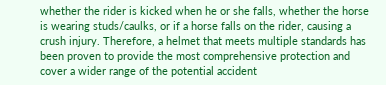whether the rider is kicked when he or she falls, whether the horse is wearing studs/caulks, or if a horse falls on the rider, causing a crush injury. Therefore, a helmet that meets multiple standards has been proven to provide the most comprehensive protection and cover a wider range of the potential accident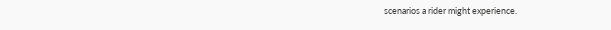scenarios a rider might experience.